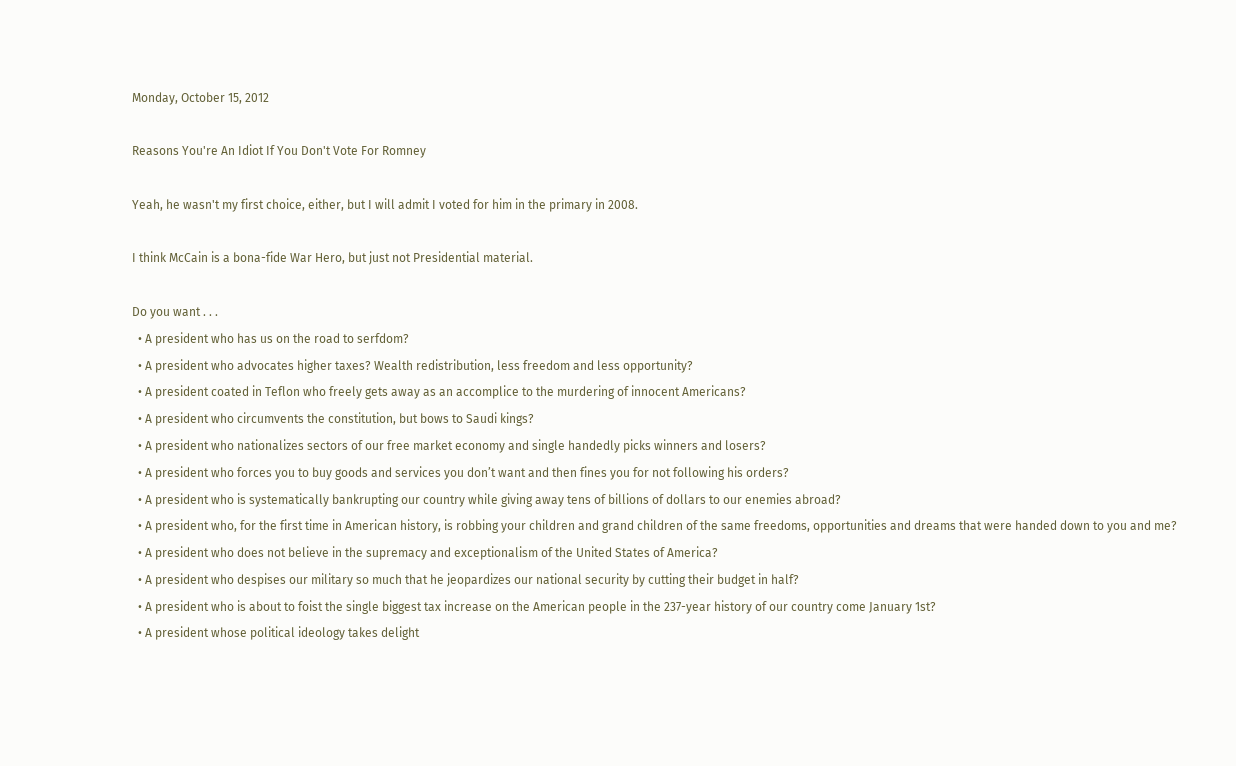Monday, October 15, 2012

Reasons You're An Idiot If You Don't Vote For Romney

Yeah, he wasn't my first choice, either, but I will admit I voted for him in the primary in 2008.

I think McCain is a bona-fide War Hero, but just not Presidential material.

Do you want . . .
  • A president who has us on the road to serfdom?
  • A president who advocates higher taxes? Wealth redistribution, less freedom and less opportunity?
  • A president coated in Teflon who freely gets away as an accomplice to the murdering of innocent Americans?
  • A president who circumvents the constitution, but bows to Saudi kings?
  • A president who nationalizes sectors of our free market economy and single handedly picks winners and losers?
  • A president who forces you to buy goods and services you don’t want and then fines you for not following his orders?
  • A president who is systematically bankrupting our country while giving away tens of billions of dollars to our enemies abroad?
  • A president who, for the first time in American history, is robbing your children and grand children of the same freedoms, opportunities and dreams that were handed down to you and me?
  • A president who does not believe in the supremacy and exceptionalism of the United States of America?
  • A president who despises our military so much that he jeopardizes our national security by cutting their budget in half?
  • A president who is about to foist the single biggest tax increase on the American people in the 237-year history of our country come January 1st?
  • A president whose political ideology takes delight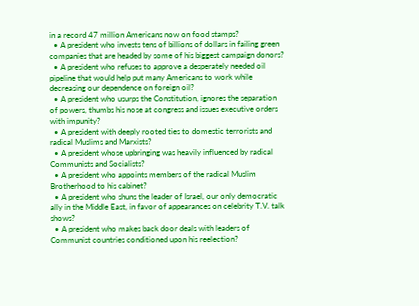in a record 47 million Americans now on food stamps?
  • A president who invests tens of billions of dollars in failing green companies that are headed by some of his biggest campaign donors?
  • A president who refuses to approve a desperately needed oil pipeline that would help put many Americans to work while decreasing our dependence on foreign oil?
  • A president who usurps the Constitution, ignores the separation of powers, thumbs his nose at congress and issues executive orders with impunity?
  • A president with deeply rooted ties to domestic terrorists and radical Muslims and Marxists?
  • A president whose upbringing was heavily influenced by radical Communists and Socialists?
  • A president who appoints members of the radical Muslim Brotherhood to his cabinet?
  • A president who shuns the leader of Israel, our only democratic ally in the Middle East, in favor of appearances on celebrity T.V. talk shows?
  • A president who makes back door deals with leaders of Communist countries conditioned upon his reelection?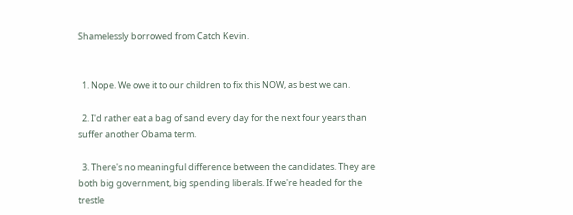Shamelessly borrowed from Catch Kevin.


  1. Nope. We owe it to our children to fix this NOW, as best we can.

  2. I'd rather eat a bag of sand every day for the next four years than suffer another Obama term.

  3. There's no meaningful difference between the candidates. They are both big government, big spending liberals. If we're headed for the trestle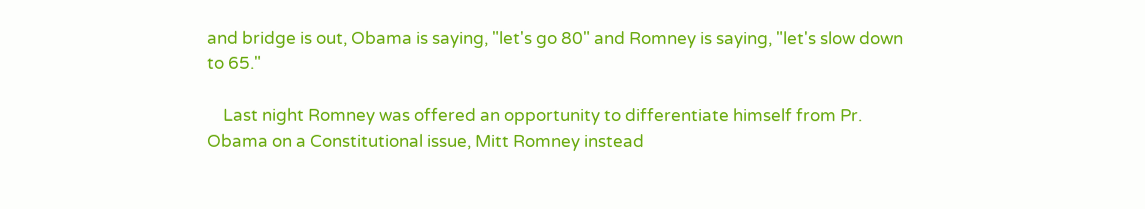and bridge is out, Obama is saying, "let's go 80" and Romney is saying, "let's slow down to 65."

    Last night Romney was offered an opportunity to differentiate himself from Pr. Obama on a Constitutional issue, Mitt Romney instead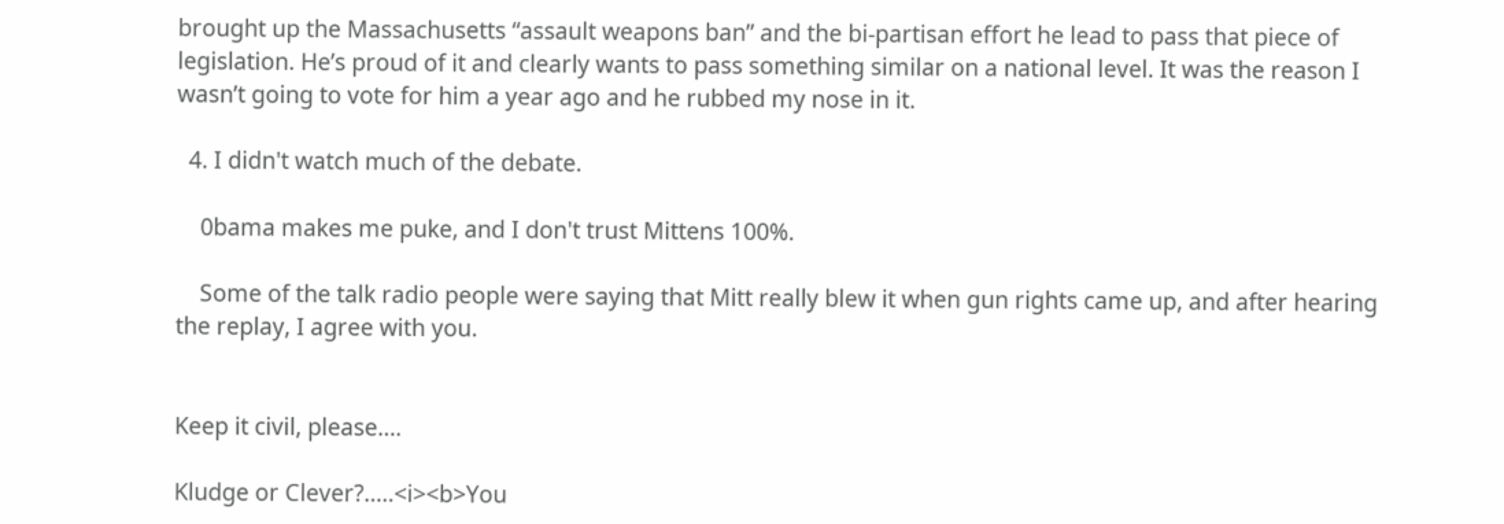brought up the Massachusetts “assault weapons ban” and the bi-partisan effort he lead to pass that piece of legislation. He’s proud of it and clearly wants to pass something similar on a national level. It was the reason I wasn’t going to vote for him a year ago and he rubbed my nose in it.

  4. I didn't watch much of the debate.

    0bama makes me puke, and I don't trust Mittens 100%.

    Some of the talk radio people were saying that Mitt really blew it when gun rights came up, and after hearing the replay, I agree with you.


Keep it civil, please....

Kludge or Clever?.....<i><b>You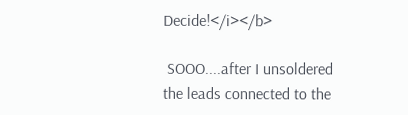Decide!</i></b>

 SOOO....after I unsoldered the leads connected to the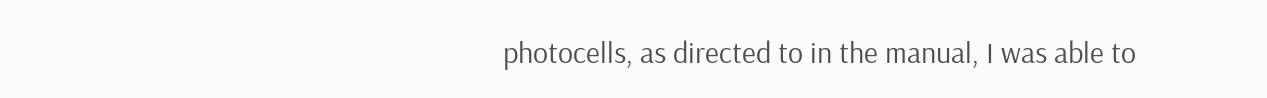photocells, as directed to in the manual, I was able to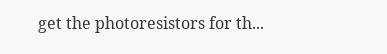get the photoresistors for th...